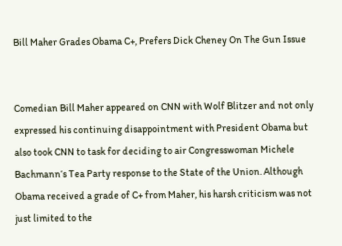Bill Maher Grades Obama C+, Prefers Dick Cheney On The Gun Issue


Comedian Bill Maher appeared on CNN with Wolf Blitzer and not only expressed his continuing disappointment with President Obama but also took CNN to task for deciding to air Congresswoman Michele Bachmann‘s Tea Party response to the State of the Union. Although Obama received a grade of C+ from Maher, his harsh criticism was not just limited to the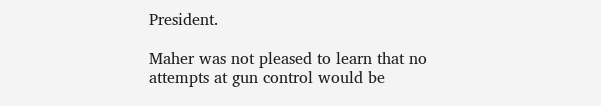President.

Maher was not pleased to learn that no attempts at gun control would be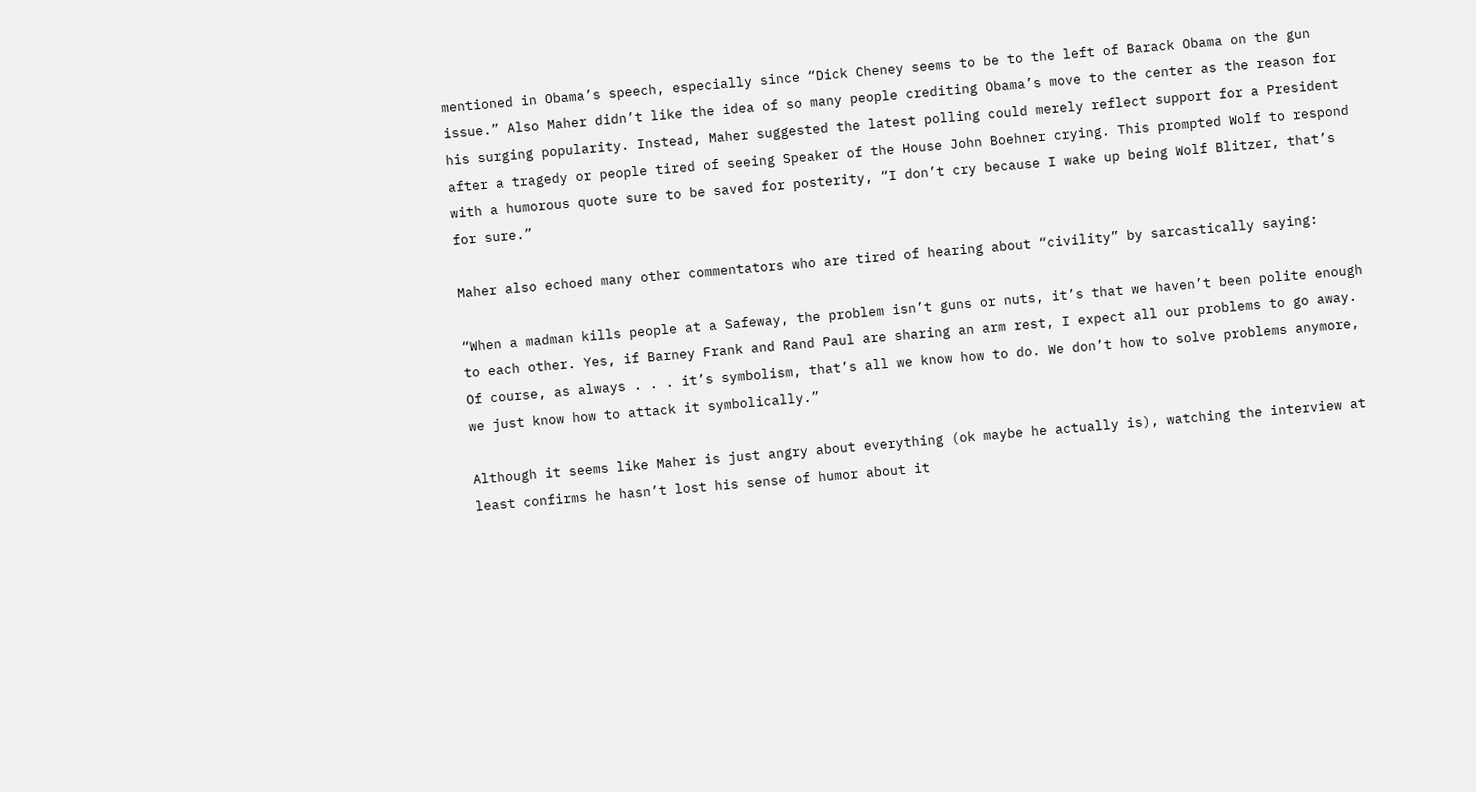mentioned in Obama’s speech, especially since “Dick Cheney seems to be to the left of Barack Obama on the gun issue.” Also Maher didn’t like the idea of so many people crediting Obama’s move to the center as the reason for his surging popularity. Instead, Maher suggested the latest polling could merely reflect support for a President after a tragedy or people tired of seeing Speaker of the House John Boehner crying. This prompted Wolf to respond with a humorous quote sure to be saved for posterity, “I don’t cry because I wake up being Wolf Blitzer, that’s for sure.”

Maher also echoed many other commentators who are tired of hearing about “civility” by sarcastically saying:

“When a madman kills people at a Safeway, the problem isn’t guns or nuts, it’s that we haven’t been polite enough to each other. Yes, if Barney Frank and Rand Paul are sharing an arm rest, I expect all our problems to go away. Of course, as always . . . it’s symbolism, that’s all we know how to do. We don’t how to solve problems anymore, we just know how to attack it symbolically.”

Although it seems like Maher is just angry about everything (ok maybe he actually is), watching the interview at least confirms he hasn’t lost his sense of humor about it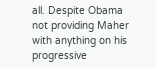all. Despite Obama not providing Maher with anything on his progressive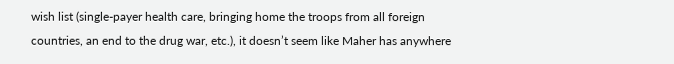wish list (single-payer health care, bringing home the troops from all foreign countries, an end to the drug war, etc.), it doesn’t seem like Maher has anywhere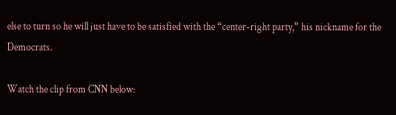else to turn so he will just have to be satisfied with the “center-right party,” his nickname for the Democrats.

Watch the clip from CNN below: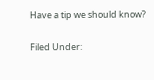Have a tip we should know?

Filed Under: